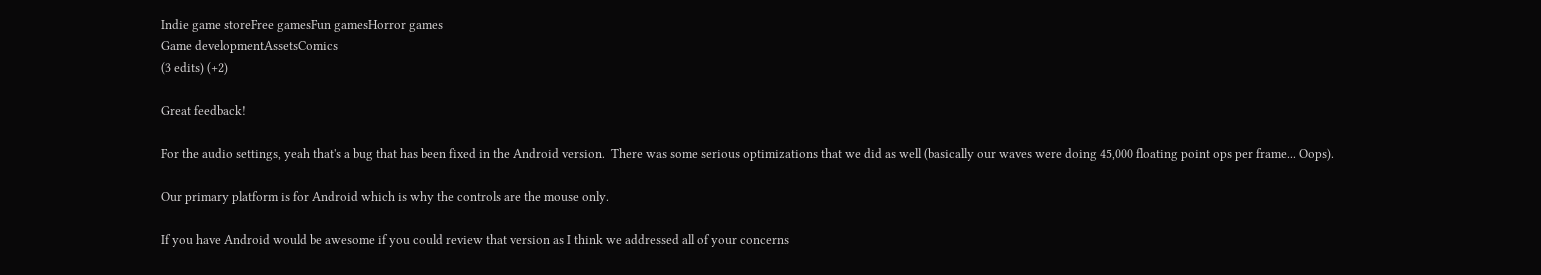Indie game storeFree gamesFun gamesHorror games
Game developmentAssetsComics
(3 edits) (+2)

Great feedback!

For the audio settings, yeah that's a bug that has been fixed in the Android version.  There was some serious optimizations that we did as well (basically our waves were doing 45,000 floating point ops per frame... Oops).

Our primary platform is for Android which is why the controls are the mouse only.

If you have Android would be awesome if you could review that version as I think we addressed all of your concerns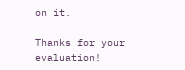on it.

Thanks for your evaluation!